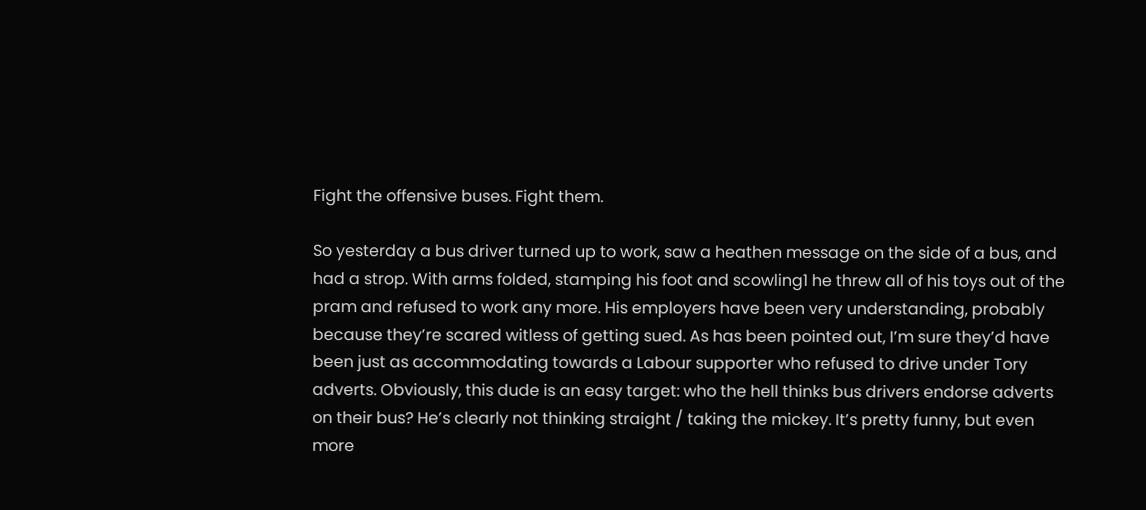Fight the offensive buses. Fight them.

So yesterday a bus driver turned up to work, saw a heathen message on the side of a bus, and had a strop. With arms folded, stamping his foot and scowling1 he threw all of his toys out of the pram and refused to work any more. His employers have been very understanding, probably because they’re scared witless of getting sued. As has been pointed out, I’m sure they’d have been just as accommodating towards a Labour supporter who refused to drive under Tory adverts. Obviously, this dude is an easy target: who the hell thinks bus drivers endorse adverts on their bus? He’s clearly not thinking straight / taking the mickey. It’s pretty funny, but even more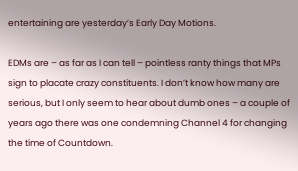entertaining are yesterday’s Early Day Motions.

EDMs are – as far as I can tell – pointless ranty things that MPs sign to placate crazy constituents. I don’t know how many are serious, but I only seem to hear about dumb ones – a couple of years ago there was one condemning Channel 4 for changing the time of Countdown.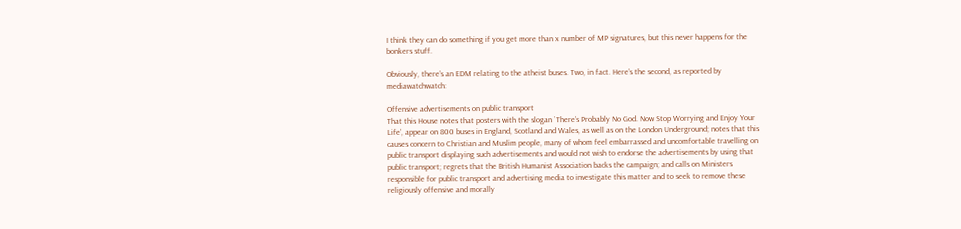I think they can do something if you get more than x number of MP signatures, but this never happens for the bonkers stuff.

Obviously, there’s an EDM relating to the atheist buses. Two, in fact. Here’s the second, as reported by mediawatchwatch:

Offensive advertisements on public transport
That this House notes that posters with the slogan `There’s Probably No God. Now Stop Worrying and Enjoy Your Life’, appear on 800 buses in England, Scotland and Wales, as well as on the London Underground; notes that this causes concern to Christian and Muslim people, many of whom feel embarrassed and uncomfortable travelling on public transport displaying such advertisements and would not wish to endorse the advertisements by using that public transport; regrets that the British Humanist Association backs the campaign; and calls on Ministers responsible for public transport and advertising media to investigate this matter and to seek to remove these religiously offensive and morally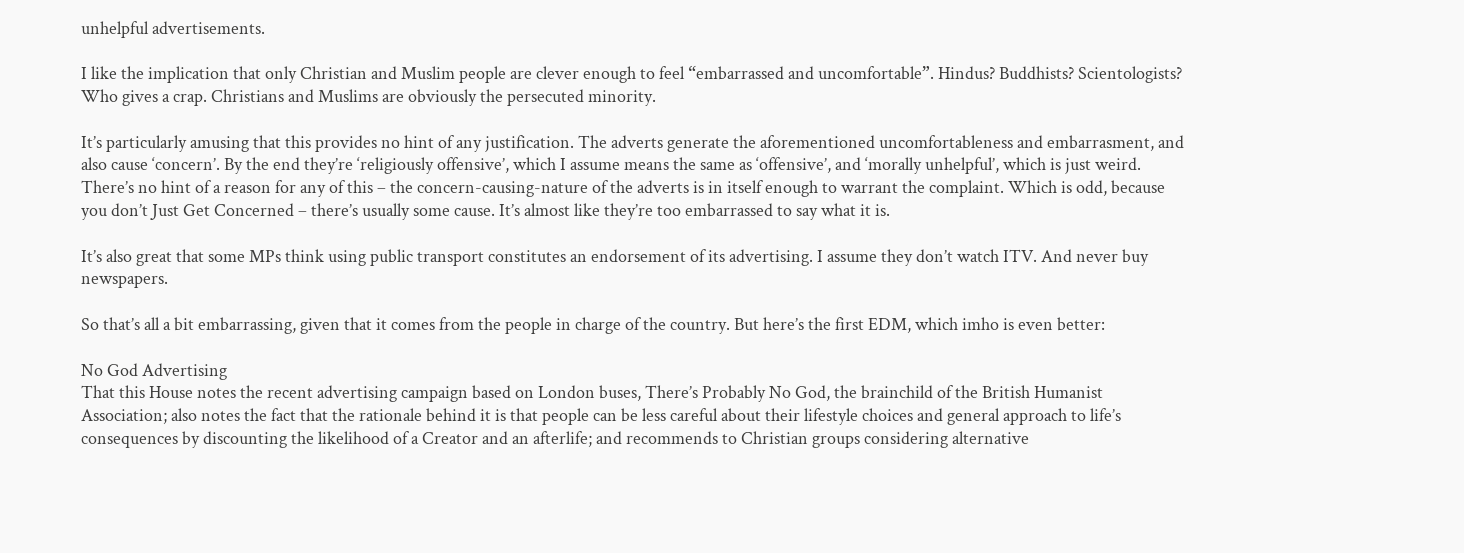unhelpful advertisements.

I like the implication that only Christian and Muslim people are clever enough to feel “embarrassed and uncomfortable”. Hindus? Buddhists? Scientologists? Who gives a crap. Christians and Muslims are obviously the persecuted minority.

It’s particularly amusing that this provides no hint of any justification. The adverts generate the aforementioned uncomfortableness and embarrasment, and also cause ‘concern’. By the end they’re ‘religiously offensive’, which I assume means the same as ‘offensive’, and ‘morally unhelpful’, which is just weird. There’s no hint of a reason for any of this – the concern-causing-nature of the adverts is in itself enough to warrant the complaint. Which is odd, because you don’t Just Get Concerned – there’s usually some cause. It’s almost like they’re too embarrassed to say what it is.

It’s also great that some MPs think using public transport constitutes an endorsement of its advertising. I assume they don’t watch ITV. And never buy newspapers.

So that’s all a bit embarrassing, given that it comes from the people in charge of the country. But here’s the first EDM, which imho is even better:

No God Advertising
That this House notes the recent advertising campaign based on London buses, There’s Probably No God, the brainchild of the British Humanist Association; also notes the fact that the rationale behind it is that people can be less careful about their lifestyle choices and general approach to life’s consequences by discounting the likelihood of a Creator and an afterlife; and recommends to Christian groups considering alternative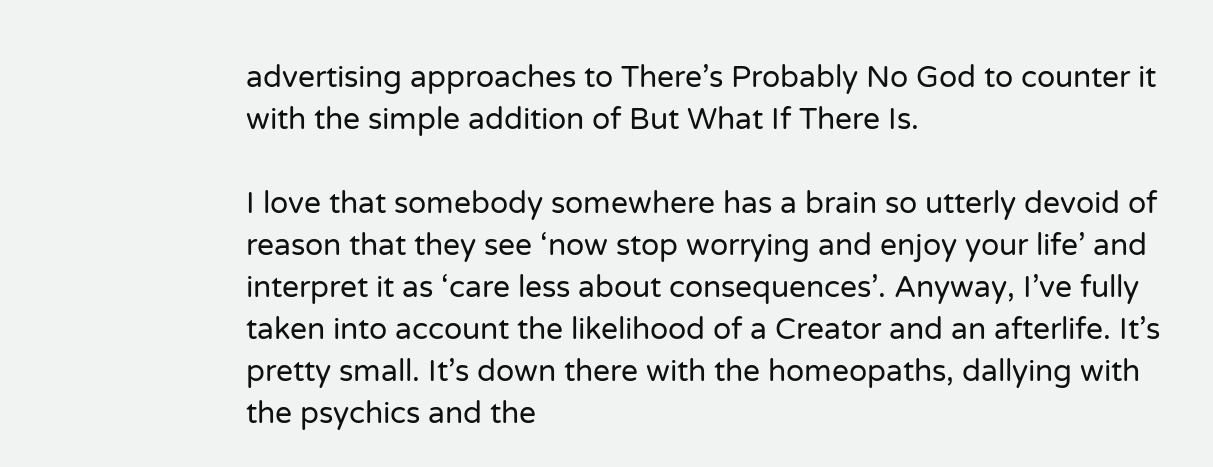advertising approaches to There’s Probably No God to counter it with the simple addition of But What If There Is.

I love that somebody somewhere has a brain so utterly devoid of reason that they see ‘now stop worrying and enjoy your life’ and interpret it as ‘care less about consequences’. Anyway, I’ve fully taken into account the likelihood of a Creator and an afterlife. It’s pretty small. It’s down there with the homeopaths, dallying with the psychics and the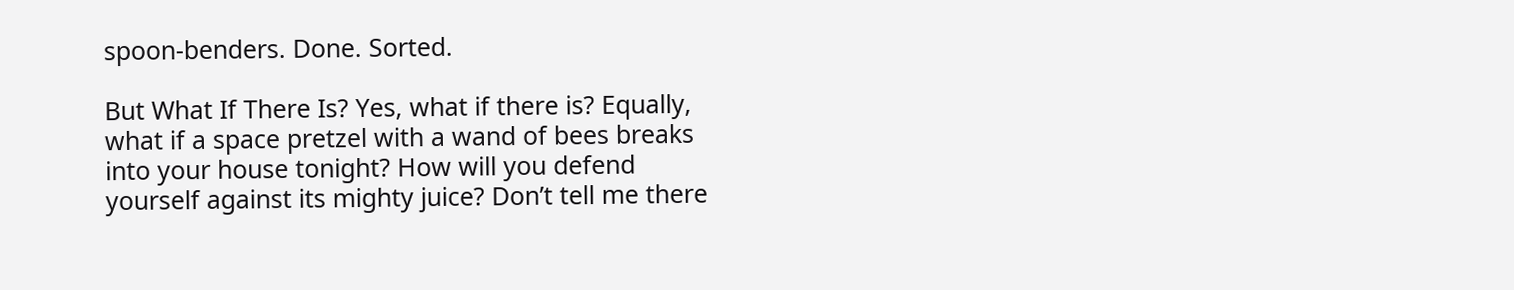spoon-benders. Done. Sorted.

But What If There Is? Yes, what if there is? Equally, what if a space pretzel with a wand of bees breaks into your house tonight? How will you defend yourself against its mighty juice? Don’t tell me there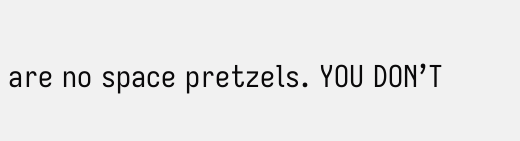are no space pretzels. YOU DON’T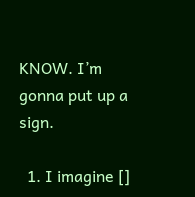KNOW. I’m gonna put up a sign.

  1. I imagine []